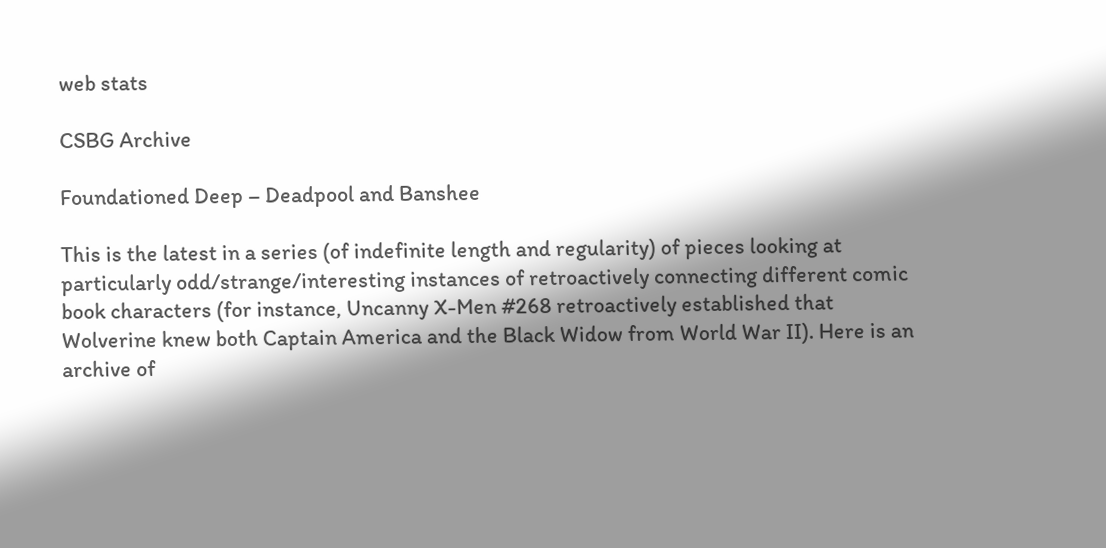web stats

CSBG Archive

Foundationed Deep – Deadpool and Banshee

This is the latest in a series (of indefinite length and regularity) of pieces looking at particularly odd/strange/interesting instances of retroactively connecting different comic book characters (for instance, Uncanny X-Men #268 retroactively established that Wolverine knew both Captain America and the Black Widow from World War II). Here is an archive of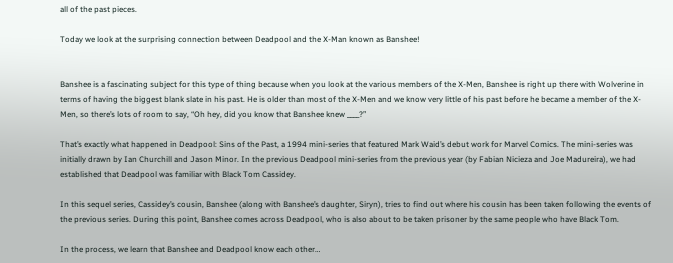all of the past pieces.

Today we look at the surprising connection between Deadpool and the X-Man known as Banshee!


Banshee is a fascinating subject for this type of thing because when you look at the various members of the X-Men, Banshee is right up there with Wolverine in terms of having the biggest blank slate in his past. He is older than most of the X-Men and we know very little of his past before he became a member of the X-Men, so there’s lots of room to say, “Oh hey, did you know that Banshee knew ____?”

That’s exactly what happened in Deadpool: Sins of the Past, a 1994 mini-series that featured Mark Waid’s debut work for Marvel Comics. The mini-series was initially drawn by Ian Churchill and Jason Minor. In the previous Deadpool mini-series from the previous year (by Fabian Nicieza and Joe Madureira), we had established that Deadpool was familiar with Black Tom Cassidey.

In this sequel series, Cassidey’s cousin, Banshee (along with Banshee’s daughter, Siryn), tries to find out where his cousin has been taken following the events of the previous series. During this point, Banshee comes across Deadpool, who is also about to be taken prisoner by the same people who have Black Tom.

In the process, we learn that Banshee and Deadpool know each other…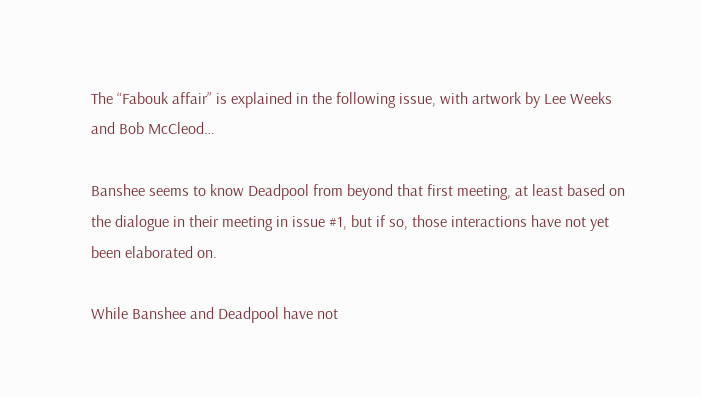The “Fabouk affair” is explained in the following issue, with artwork by Lee Weeks and Bob McCleod…

Banshee seems to know Deadpool from beyond that first meeting, at least based on the dialogue in their meeting in issue #1, but if so, those interactions have not yet been elaborated on.

While Banshee and Deadpool have not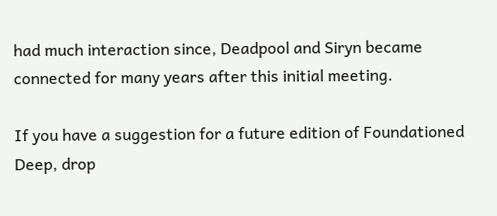had much interaction since, Deadpool and Siryn became connected for many years after this initial meeting.

If you have a suggestion for a future edition of Foundationed Deep, drop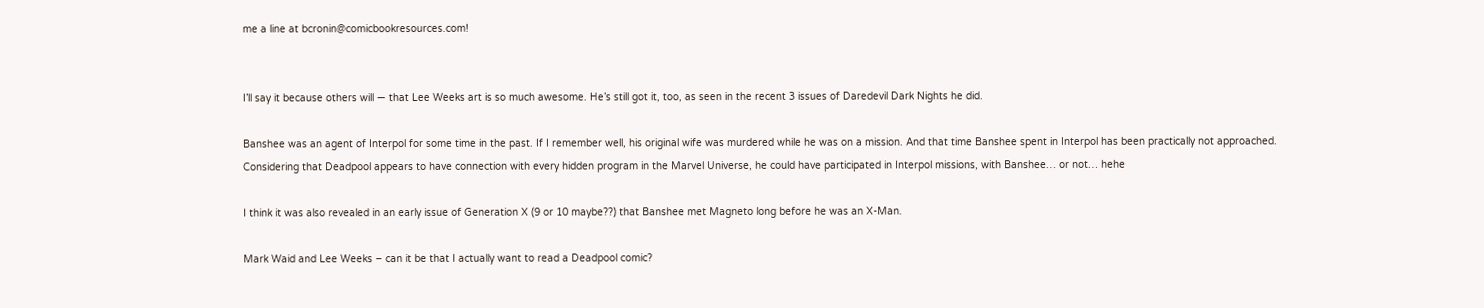me a line at bcronin@comicbookresources.com!


I’ll say it because others will — that Lee Weeks art is so much awesome. He’s still got it, too, as seen in the recent 3 issues of Daredevil Dark Nights he did.

Banshee was an agent of Interpol for some time in the past. If I remember well, his original wife was murdered while he was on a mission. And that time Banshee spent in Interpol has been practically not approached.
Considering that Deadpool appears to have connection with every hidden program in the Marvel Universe, he could have participated in Interpol missions, with Banshee… or not… hehe

I think it was also revealed in an early issue of Generation X (9 or 10 maybe??) that Banshee met Magneto long before he was an X-Man.

Mark Waid and Lee Weeks – can it be that I actually want to read a Deadpool comic?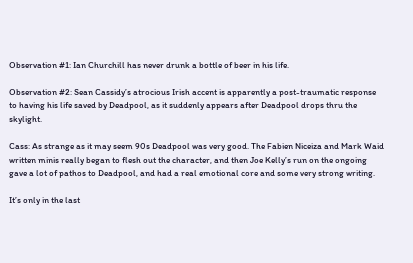Observation #1: Ian Churchill has never drunk a bottle of beer in his life.

Observation #2: Sean Cassidy’s atrocious Irish accent is apparently a post-traumatic response to having his life saved by Deadpool, as it suddenly appears after Deadpool drops thru the skylight.

Cass: As strange as it may seem 90s Deadpool was very good. The Fabien Niceiza and Mark Waid written minis really began to flesh out the character, and then Joe Kelly’s run on the ongoing gave a lot of pathos to Deadpool, and had a real emotional core and some very strong writing.

It’s only in the last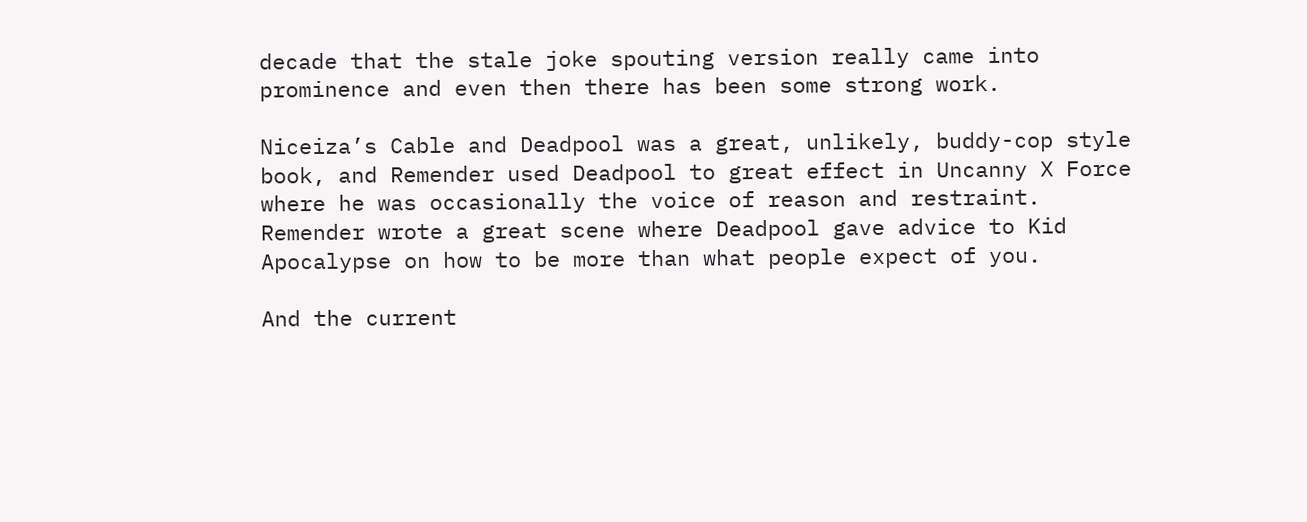decade that the stale joke spouting version really came into prominence and even then there has been some strong work.

Niceiza’s Cable and Deadpool was a great, unlikely, buddy-cop style book, and Remender used Deadpool to great effect in Uncanny X Force where he was occasionally the voice of reason and restraint. Remender wrote a great scene where Deadpool gave advice to Kid Apocalypse on how to be more than what people expect of you.

And the current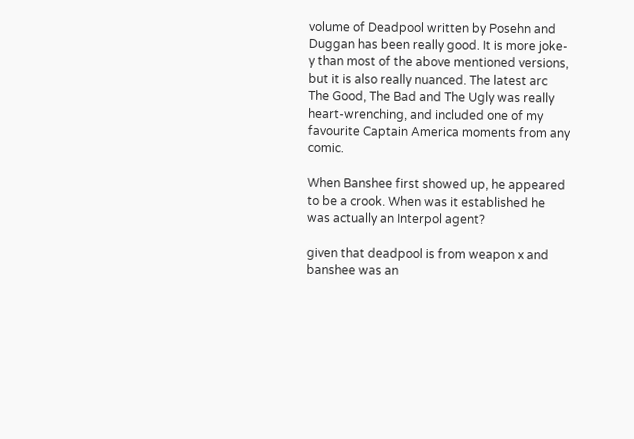volume of Deadpool written by Posehn and Duggan has been really good. It is more joke-y than most of the above mentioned versions, but it is also really nuanced. The latest arc The Good, The Bad and The Ugly was really heart-wrenching, and included one of my favourite Captain America moments from any comic.

When Banshee first showed up, he appeared to be a crook. When was it established he was actually an Interpol agent?

given that deadpool is from weapon x and banshee was an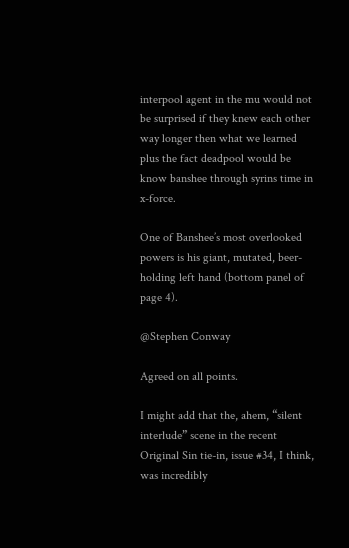interpool agent in the mu would not be surprised if they knew each other way longer then what we learned plus the fact deadpool would be know banshee through syrins time in x-force.

One of Banshee’s most overlooked powers is his giant, mutated, beer-holding left hand (bottom panel of page 4).

@Stephen Conway

Agreed on all points.

I might add that the, ahem, “silent interlude” scene in the recent Original Sin tie-in, issue #34, I think, was incredibly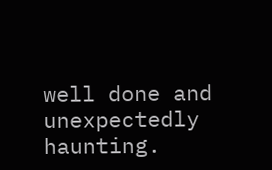well done and unexpectedly haunting.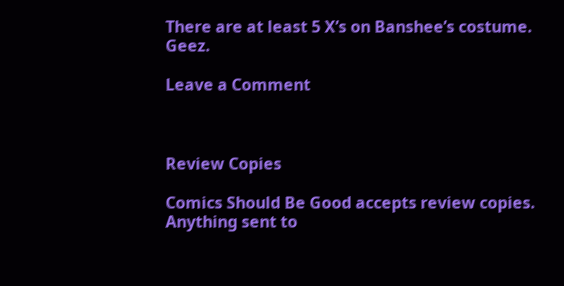There are at least 5 X’s on Banshee’s costume. Geez.

Leave a Comment



Review Copies

Comics Should Be Good accepts review copies. Anything sent to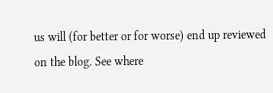us will (for better or for worse) end up reviewed on the blog. See where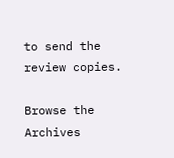to send the review copies.

Browse the Archives